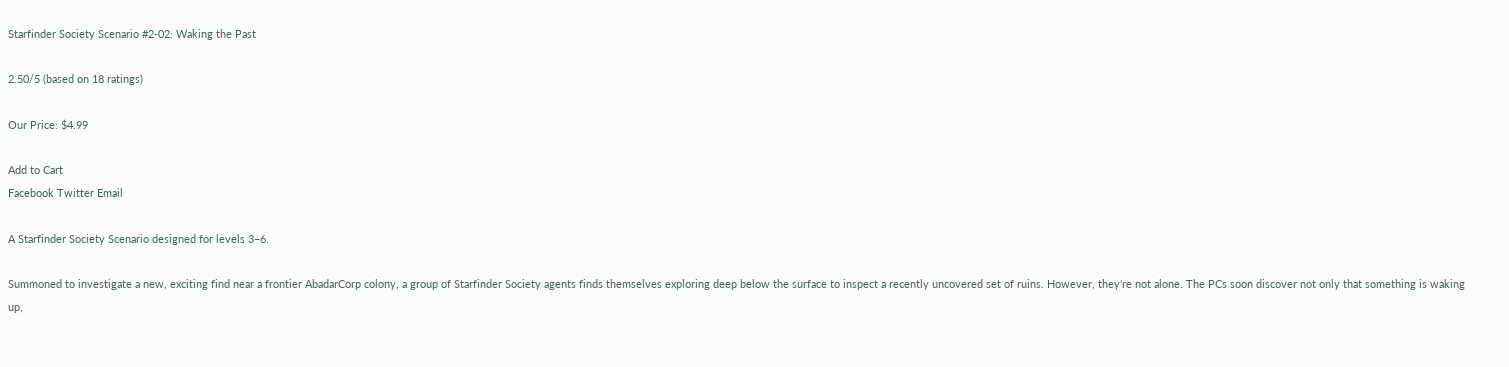Starfinder Society Scenario #2-02: Waking the Past

2.50/5 (based on 18 ratings)

Our Price: $4.99

Add to Cart
Facebook Twitter Email

A Starfinder Society Scenario designed for levels 3–6.

Summoned to investigate a new, exciting find near a frontier AbadarCorp colony, a group of Starfinder Society agents finds themselves exploring deep below the surface to inspect a recently uncovered set of ruins. However, they're not alone. The PCs soon discover not only that something is waking up,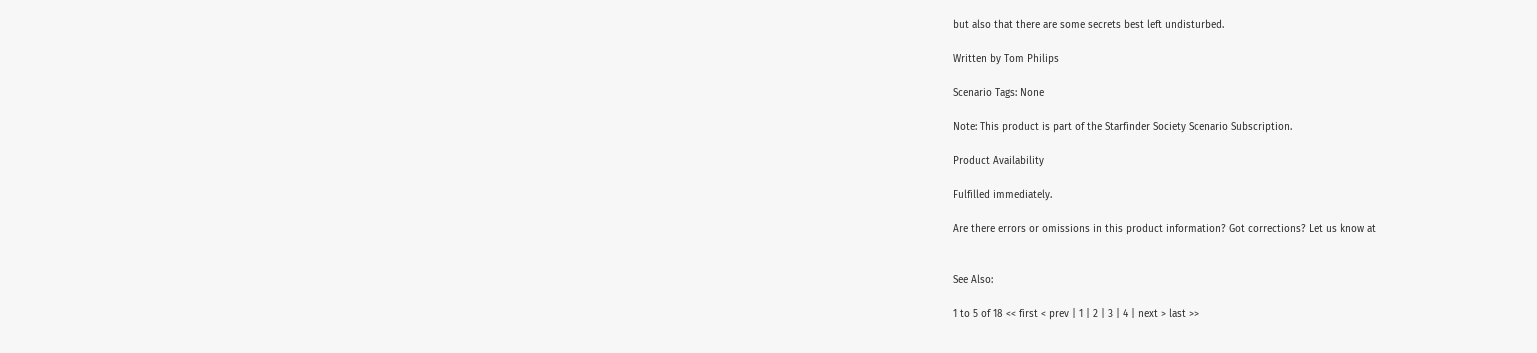but also that there are some secrets best left undisturbed.

Written by Tom Philips

Scenario Tags: None

Note: This product is part of the Starfinder Society Scenario Subscription.

Product Availability

Fulfilled immediately.

Are there errors or omissions in this product information? Got corrections? Let us know at


See Also:

1 to 5 of 18 << first < prev | 1 | 2 | 3 | 4 | next > last >>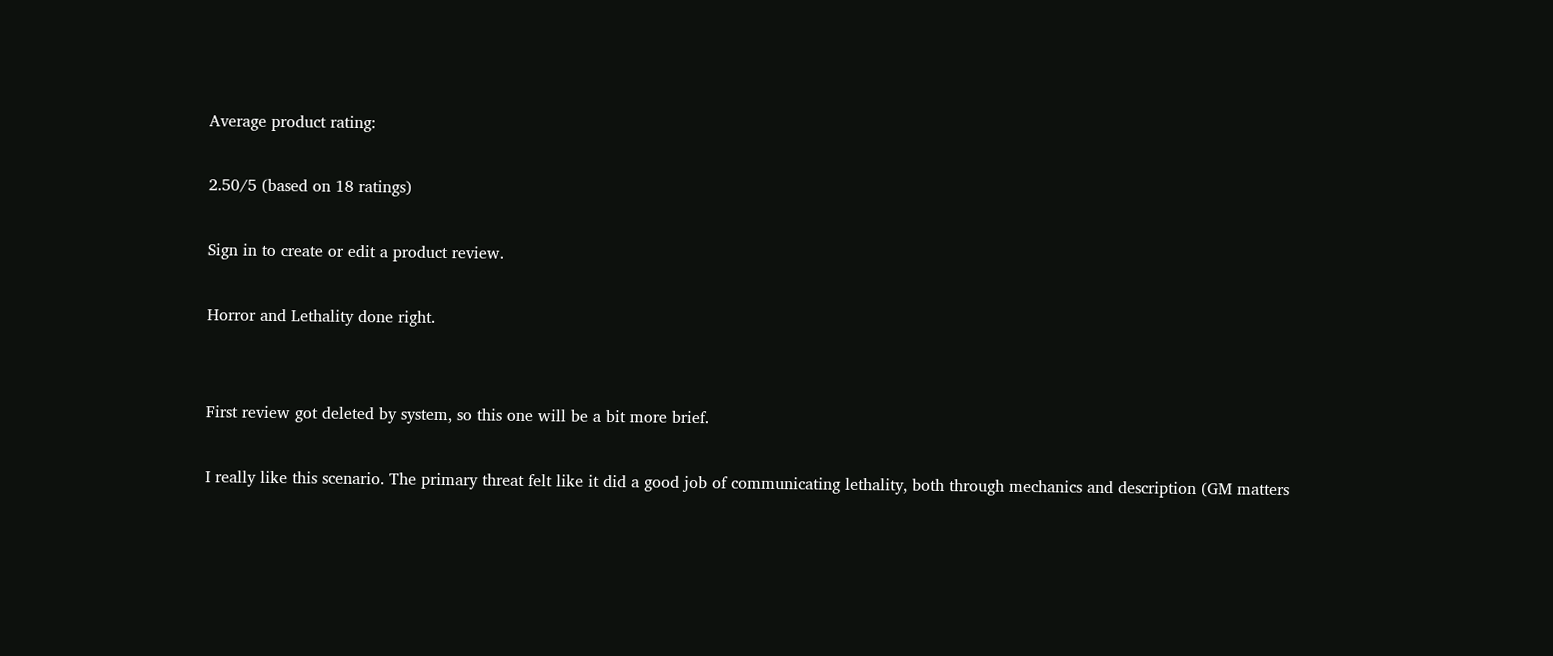Average product rating:

2.50/5 (based on 18 ratings)

Sign in to create or edit a product review.

Horror and Lethality done right.


First review got deleted by system, so this one will be a bit more brief.

I really like this scenario. The primary threat felt like it did a good job of communicating lethality, both through mechanics and description (GM matters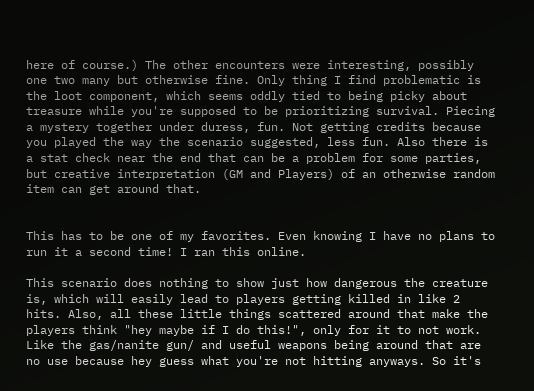here of course.) The other encounters were interesting, possibly one two many but otherwise fine. Only thing I find problematic is the loot component, which seems oddly tied to being picky about treasure while you're supposed to be prioritizing survival. Piecing a mystery together under duress, fun. Not getting credits because you played the way the scenario suggested, less fun. Also there is a stat check near the end that can be a problem for some parties, but creative interpretation (GM and Players) of an otherwise random item can get around that.


This has to be one of my favorites. Even knowing I have no plans to run it a second time! I ran this online.

This scenario does nothing to show just how dangerous the creature is, which will easily lead to players getting killed in like 2 hits. Also, all these little things scattered around that make the players think "hey maybe if I do this!", only for it to not work. Like the gas/nanite gun/ and useful weapons being around that are no use because hey guess what you're not hitting anyways. So it's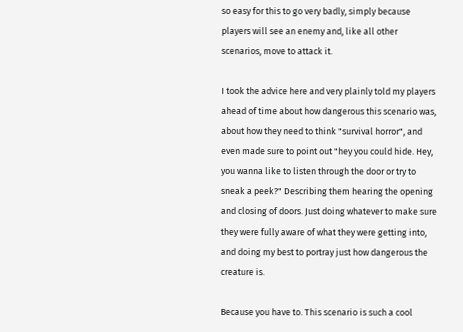so easy for this to go very badly, simply because players will see an enemy and, like all other scenarios, move to attack it.

I took the advice here and very plainly told my players ahead of time about how dangerous this scenario was, about how they need to think "survival horror", and even made sure to point out "hey you could hide. Hey, you wanna like to listen through the door or try to sneak a peek?" Describing them hearing the opening and closing of doors. Just doing whatever to make sure they were fully aware of what they were getting into, and doing my best to portray just how dangerous the creature is.

Because you have to. This scenario is such a cool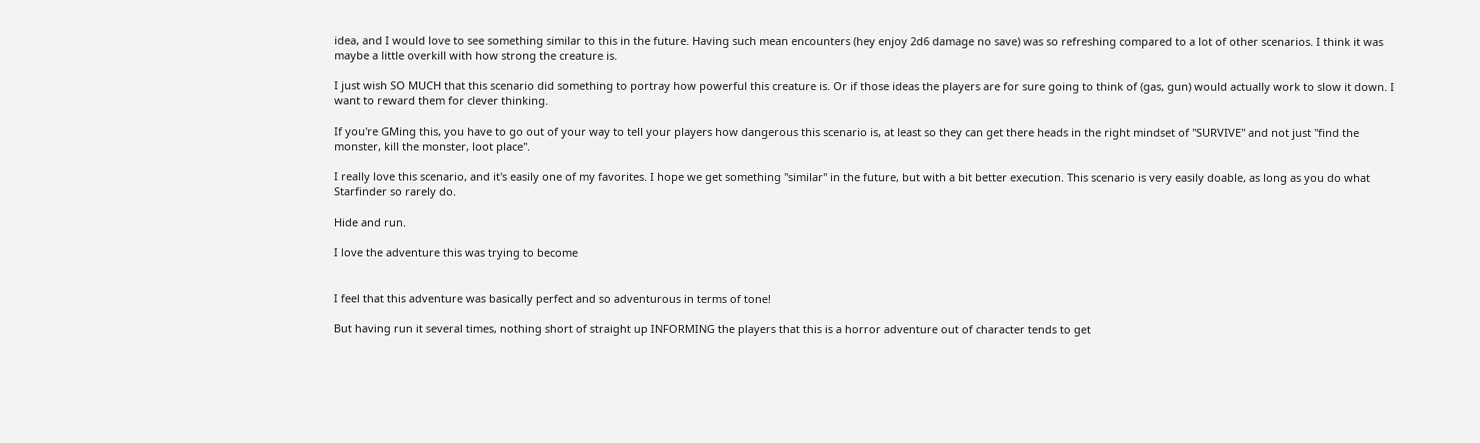idea, and I would love to see something similar to this in the future. Having such mean encounters (hey enjoy 2d6 damage no save) was so refreshing compared to a lot of other scenarios. I think it was maybe a little overkill with how strong the creature is.

I just wish SO MUCH that this scenario did something to portray how powerful this creature is. Or if those ideas the players are for sure going to think of (gas, gun) would actually work to slow it down. I want to reward them for clever thinking.

If you're GMing this, you have to go out of your way to tell your players how dangerous this scenario is, at least so they can get there heads in the right mindset of "SURVIVE" and not just "find the monster, kill the monster, loot place".

I really love this scenario, and it's easily one of my favorites. I hope we get something "similar" in the future, but with a bit better execution. This scenario is very easily doable, as long as you do what Starfinder so rarely do.

Hide and run.

I love the adventure this was trying to become


I feel that this adventure was basically perfect and so adventurous in terms of tone!

But having run it several times, nothing short of straight up INFORMING the players that this is a horror adventure out of character tends to get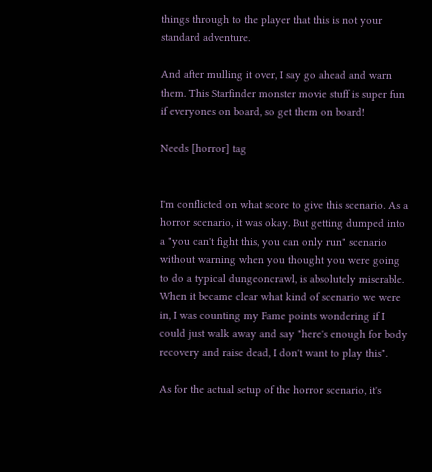things through to the player that this is not your standard adventure.

And after mulling it over, I say go ahead and warn them. This Starfinder monster movie stuff is super fun if everyones on board, so get them on board!

Needs [horror] tag


I'm conflicted on what score to give this scenario. As a horror scenario, it was okay. But getting dumped into a "you can't fight this, you can only run" scenario without warning when you thought you were going to do a typical dungeoncrawl, is absolutely miserable. When it became clear what kind of scenario we were in, I was counting my Fame points wondering if I could just walk away and say "here's enough for body recovery and raise dead, I don't want to play this".

As for the actual setup of the horror scenario, it's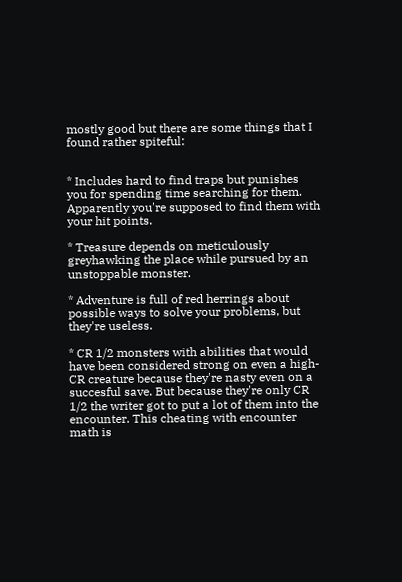mostly good but there are some things that I found rather spiteful:


* Includes hard to find traps but punishes you for spending time searching for them. Apparently you're supposed to find them with your hit points.

* Treasure depends on meticulously greyhawking the place while pursued by an unstoppable monster.

* Adventure is full of red herrings about possible ways to solve your problems, but they're useless.

* CR 1/2 monsters with abilities that would have been considered strong on even a high-CR creature because they're nasty even on a succesful save. But because they're only CR 1/2 the writer got to put a lot of them into the encounter. This cheating with encounter math is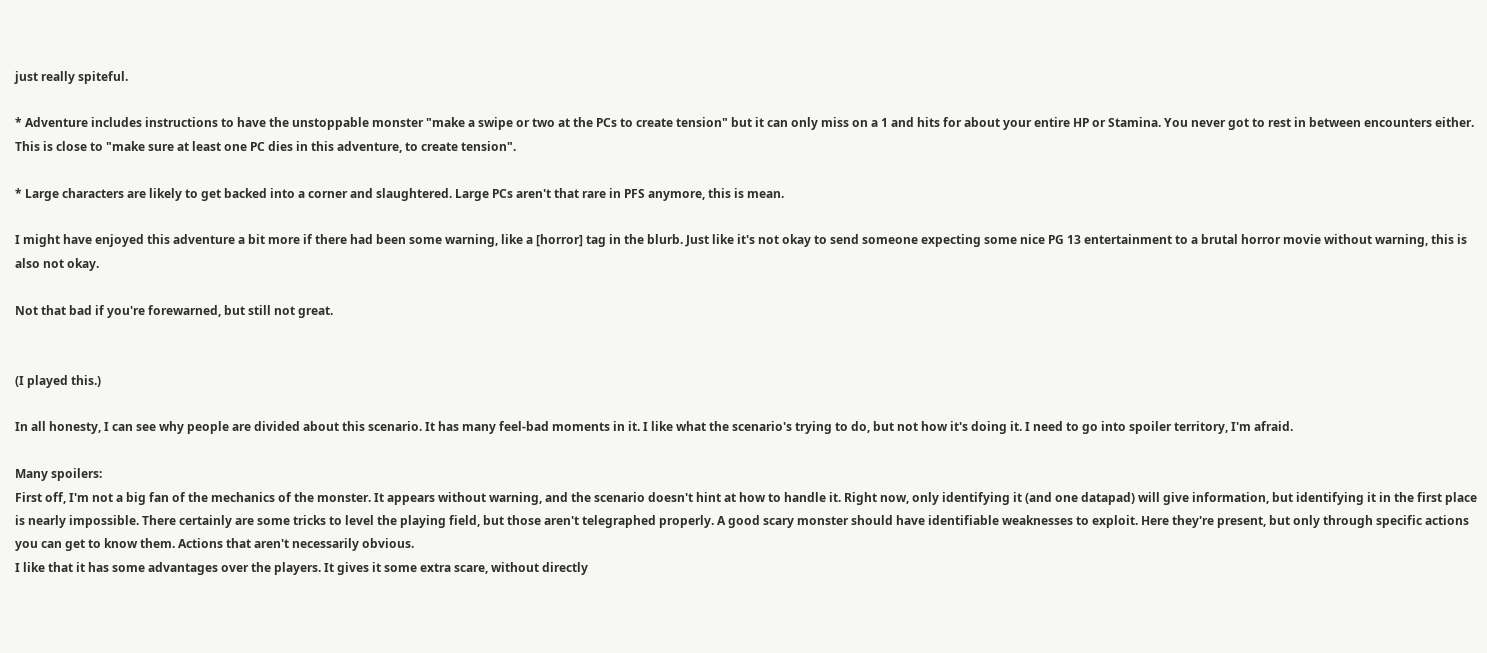just really spiteful.

* Adventure includes instructions to have the unstoppable monster "make a swipe or two at the PCs to create tension" but it can only miss on a 1 and hits for about your entire HP or Stamina. You never got to rest in between encounters either. This is close to "make sure at least one PC dies in this adventure, to create tension".

* Large characters are likely to get backed into a corner and slaughtered. Large PCs aren't that rare in PFS anymore, this is mean.

I might have enjoyed this adventure a bit more if there had been some warning, like a [horror] tag in the blurb. Just like it's not okay to send someone expecting some nice PG 13 entertainment to a brutal horror movie without warning, this is also not okay.

Not that bad if you're forewarned, but still not great.


(I played this.)

In all honesty, I can see why people are divided about this scenario. It has many feel-bad moments in it. I like what the scenario's trying to do, but not how it's doing it. I need to go into spoiler territory, I'm afraid.

Many spoilers:
First off, I'm not a big fan of the mechanics of the monster. It appears without warning, and the scenario doesn't hint at how to handle it. Right now, only identifying it (and one datapad) will give information, but identifying it in the first place is nearly impossible. There certainly are some tricks to level the playing field, but those aren't telegraphed properly. A good scary monster should have identifiable weaknesses to exploit. Here they're present, but only through specific actions you can get to know them. Actions that aren't necessarily obvious.
I like that it has some advantages over the players. It gives it some extra scare, without directly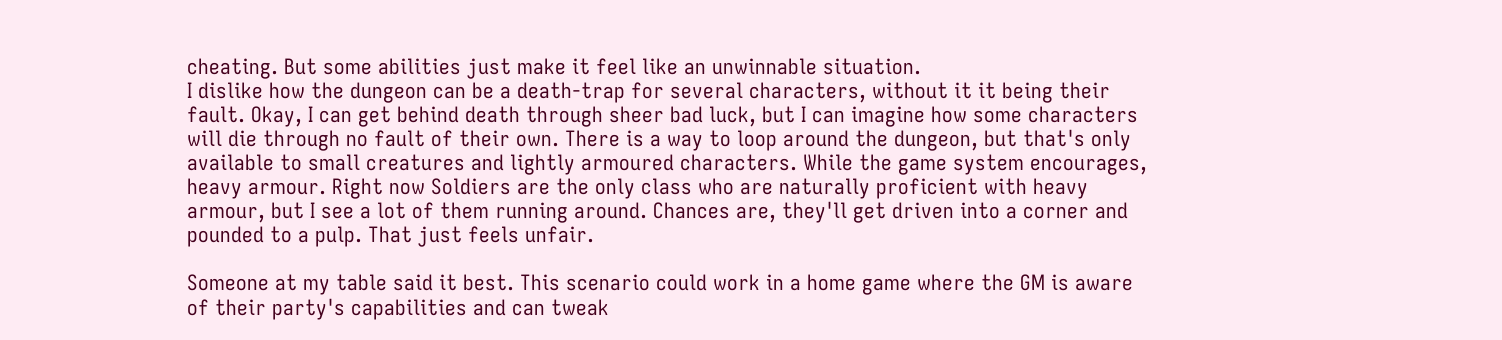cheating. But some abilities just make it feel like an unwinnable situation.
I dislike how the dungeon can be a death-trap for several characters, without it it being their fault. Okay, I can get behind death through sheer bad luck, but I can imagine how some characters will die through no fault of their own. There is a way to loop around the dungeon, but that's only available to small creatures and lightly armoured characters. While the game system encourages, heavy armour. Right now Soldiers are the only class who are naturally proficient with heavy armour, but I see a lot of them running around. Chances are, they'll get driven into a corner and pounded to a pulp. That just feels unfair.

Someone at my table said it best. This scenario could work in a home game where the GM is aware of their party's capabilities and can tweak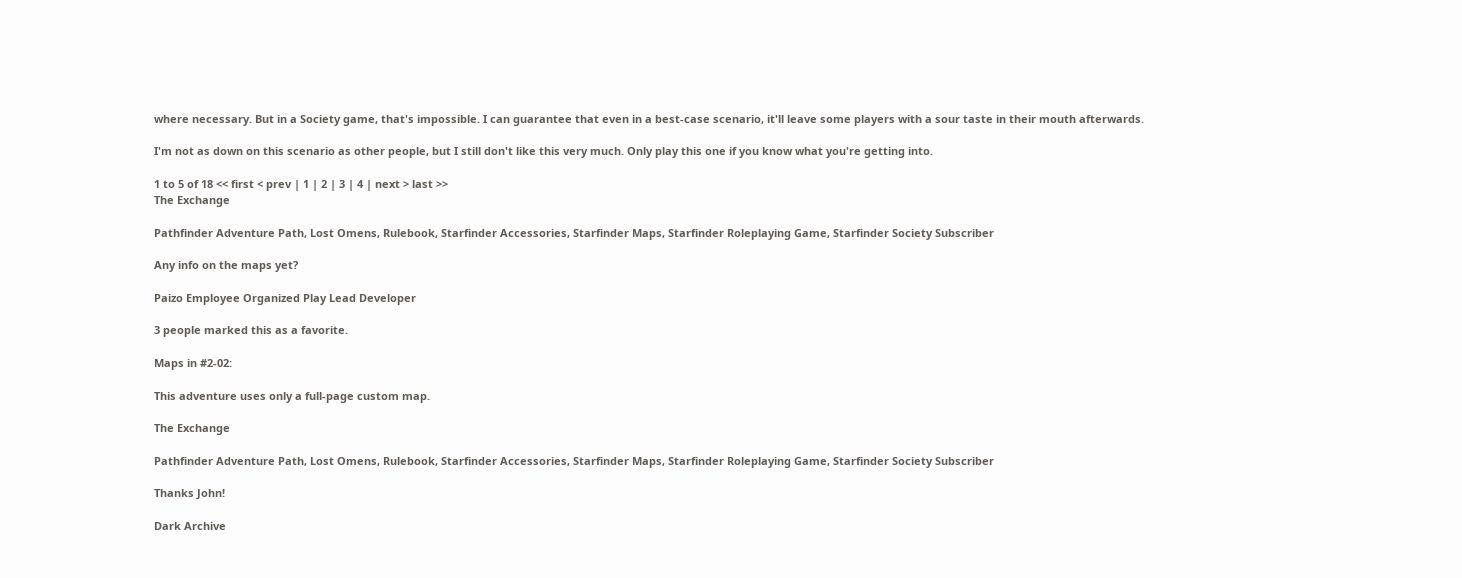where necessary. But in a Society game, that's impossible. I can guarantee that even in a best-case scenario, it'll leave some players with a sour taste in their mouth afterwards.

I'm not as down on this scenario as other people, but I still don't like this very much. Only play this one if you know what you're getting into.

1 to 5 of 18 << first < prev | 1 | 2 | 3 | 4 | next > last >>
The Exchange

Pathfinder Adventure Path, Lost Omens, Rulebook, Starfinder Accessories, Starfinder Maps, Starfinder Roleplaying Game, Starfinder Society Subscriber

Any info on the maps yet?

Paizo Employee Organized Play Lead Developer

3 people marked this as a favorite.

Maps in #2-02:

This adventure uses only a full-page custom map.

The Exchange

Pathfinder Adventure Path, Lost Omens, Rulebook, Starfinder Accessories, Starfinder Maps, Starfinder Roleplaying Game, Starfinder Society Subscriber

Thanks John!

Dark Archive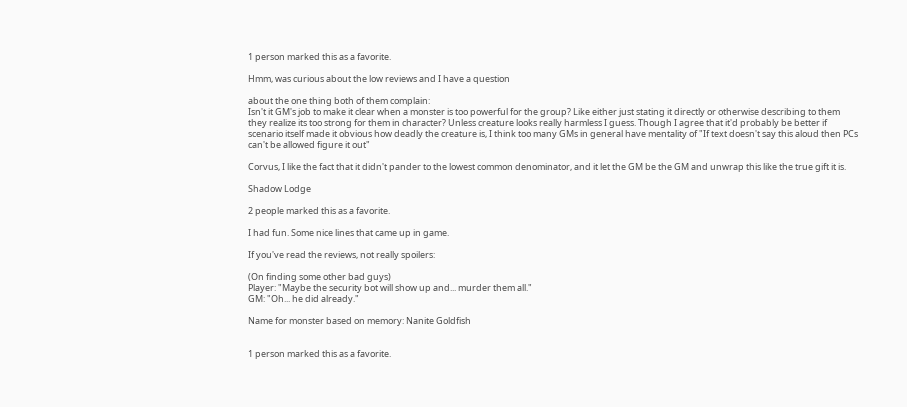1 person marked this as a favorite.

Hmm, was curious about the low reviews and I have a question

about the one thing both of them complain:
Isn't it GM's job to make it clear when a monster is too powerful for the group? Like either just stating it directly or otherwise describing to them they realize its too strong for them in character? Unless creature looks really harmless I guess. Though I agree that it'd probably be better if scenario itself made it obvious how deadly the creature is, I think too many GMs in general have mentality of "If text doesn't say this aloud then PCs can't be allowed figure it out"

Corvus, I like the fact that it didn't pander to the lowest common denominator, and it let the GM be the GM and unwrap this like the true gift it is.

Shadow Lodge

2 people marked this as a favorite.

I had fun. Some nice lines that came up in game.

If you've read the reviews, not really spoilers:

(On finding some other bad guys)
Player: "Maybe the security bot will show up and... murder them all."
GM: "Oh... he did already."

Name for monster based on memory: Nanite Goldfish


1 person marked this as a favorite.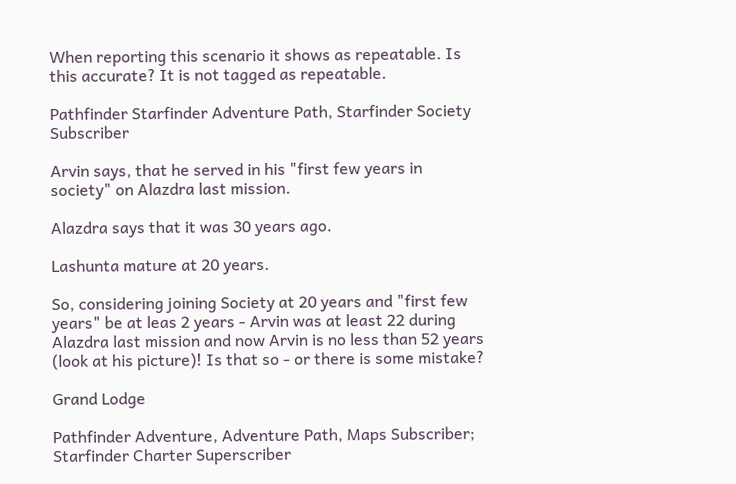When reporting this scenario it shows as repeatable. Is this accurate? It is not tagged as repeatable.

Pathfinder Starfinder Adventure Path, Starfinder Society Subscriber

Arvin says, that he served in his "first few years in society" on Alazdra last mission.

Alazdra says that it was 30 years ago.

Lashunta mature at 20 years.

So, considering joining Society at 20 years and "first few years" be at leas 2 years - Arvin was at least 22 during Alazdra last mission and now Arvin is no less than 52 years (look at his picture)! Is that so - or there is some mistake?

Grand Lodge

Pathfinder Adventure, Adventure Path, Maps Subscriber; Starfinder Charter Superscriber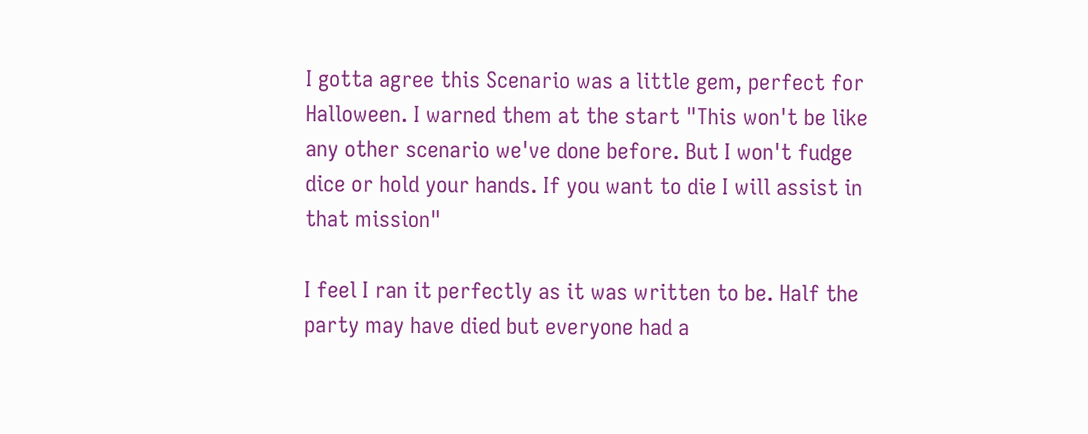I gotta agree this Scenario was a little gem, perfect for Halloween. I warned them at the start "This won't be like any other scenario we've done before. But I won't fudge dice or hold your hands. If you want to die I will assist in that mission"

I feel I ran it perfectly as it was written to be. Half the party may have died but everyone had a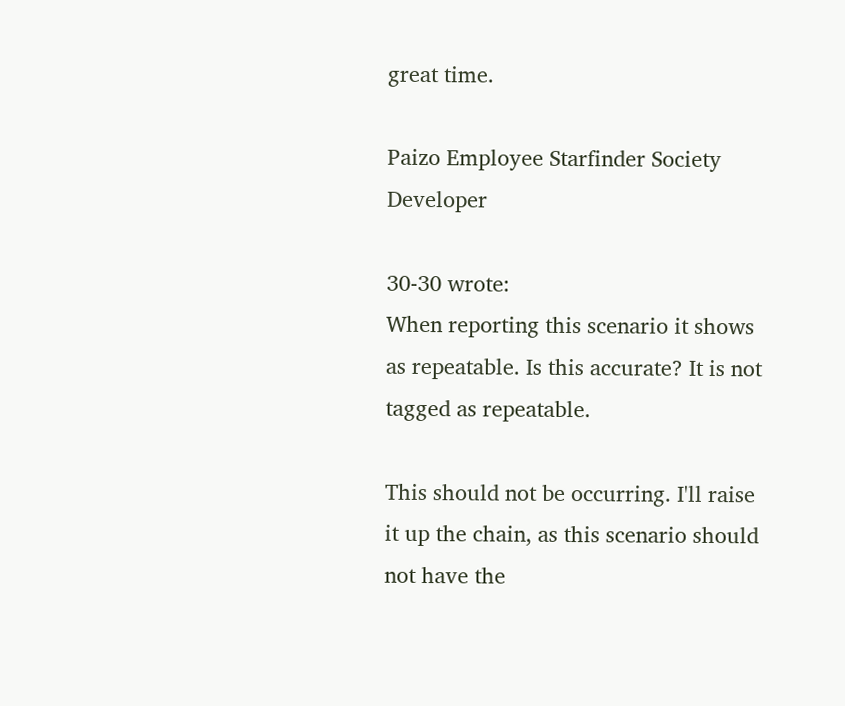great time.

Paizo Employee Starfinder Society Developer

30-30 wrote:
When reporting this scenario it shows as repeatable. Is this accurate? It is not tagged as repeatable.

This should not be occurring. I'll raise it up the chain, as this scenario should not have the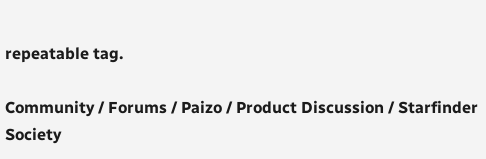repeatable tag.

Community / Forums / Paizo / Product Discussion / Starfinder Society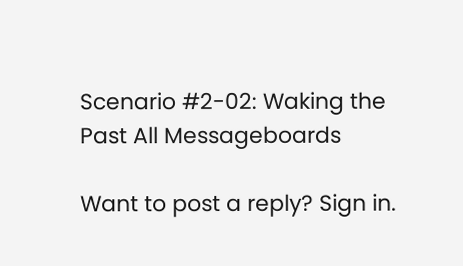Scenario #2-02: Waking the Past All Messageboards

Want to post a reply? Sign in.